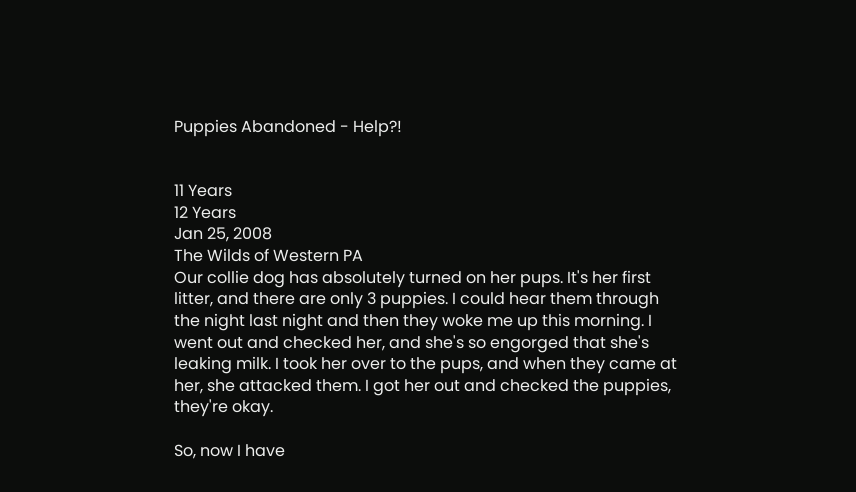Puppies Abandoned - Help?!


11 Years
12 Years
Jan 25, 2008
The Wilds of Western PA
Our collie dog has absolutely turned on her pups. It's her first litter, and there are only 3 puppies. I could hear them through the night last night and then they woke me up this morning. I went out and checked her, and she's so engorged that she's leaking milk. I took her over to the pups, and when they came at her, she attacked them. I got her out and checked the puppies, they're okay.

So, now I have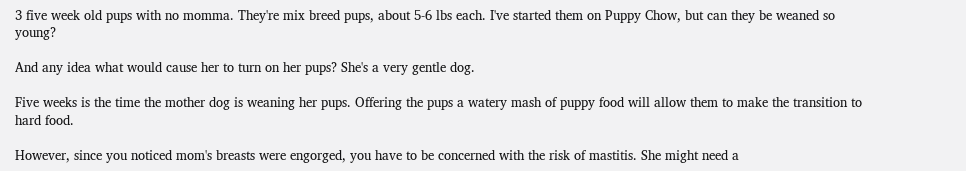3 five week old pups with no momma. They're mix breed pups, about 5-6 lbs each. I've started them on Puppy Chow, but can they be weaned so young?

And any idea what would cause her to turn on her pups? She's a very gentle dog.

Five weeks is the time the mother dog is weaning her pups. Offering the pups a watery mash of puppy food will allow them to make the transition to hard food.

However, since you noticed mom's breasts were engorged, you have to be concerned with the risk of mastitis. She might need a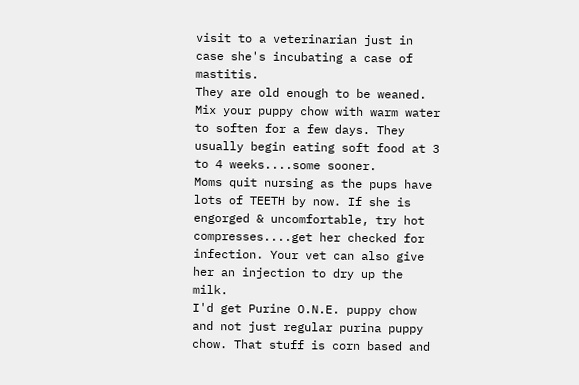visit to a veterinarian just in case she's incubating a case of mastitis.
They are old enough to be weaned. Mix your puppy chow with warm water to soften for a few days. They usually begin eating soft food at 3 to 4 weeks....some sooner.
Moms quit nursing as the pups have lots of TEETH by now. If she is engorged & uncomfortable, try hot compresses....get her checked for infection. Your vet can also give her an injection to dry up the milk.
I'd get Purine O.N.E. puppy chow and not just regular purina puppy chow. That stuff is corn based and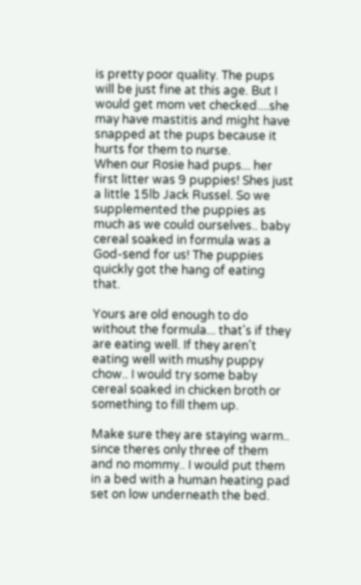is pretty poor quality. The pups will be just fine at this age. But I would get mom vet checked....she may have mastitis and might have snapped at the pups because it hurts for them to nurse.
When our Rosie had pups... her first litter was 9 puppies! Shes just a little 15lb Jack Russel. So we supplemented the puppies as much as we could ourselves.. baby cereal soaked in formula was a God-send for us! The puppies quickly got the hang of eating that.

Yours are old enough to do without the formula... that's if they are eating well. If they aren't eating well with mushy puppy chow.. I would try some baby cereal soaked in chicken broth or something to fill them up.

Make sure they are staying warm.. since theres only three of them and no mommy.. I would put them in a bed with a human heating pad set on low underneath the bed.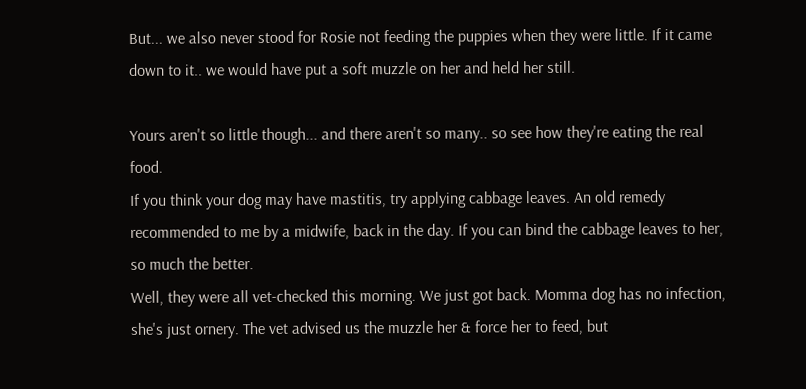But... we also never stood for Rosie not feeding the puppies when they were little. If it came down to it.. we would have put a soft muzzle on her and held her still.

Yours aren't so little though... and there aren't so many.. so see how they're eating the real food.
If you think your dog may have mastitis, try applying cabbage leaves. An old remedy recommended to me by a midwife, back in the day. If you can bind the cabbage leaves to her, so much the better.
Well, they were all vet-checked this morning. We just got back. Momma dog has no infection, she's just ornery. The vet advised us the muzzle her & force her to feed, but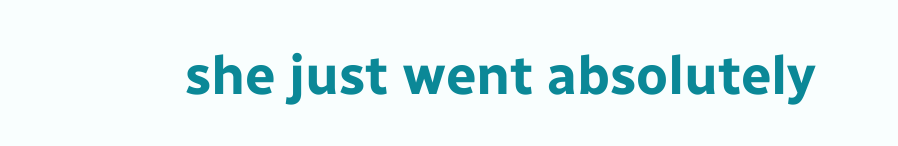she just went absolutely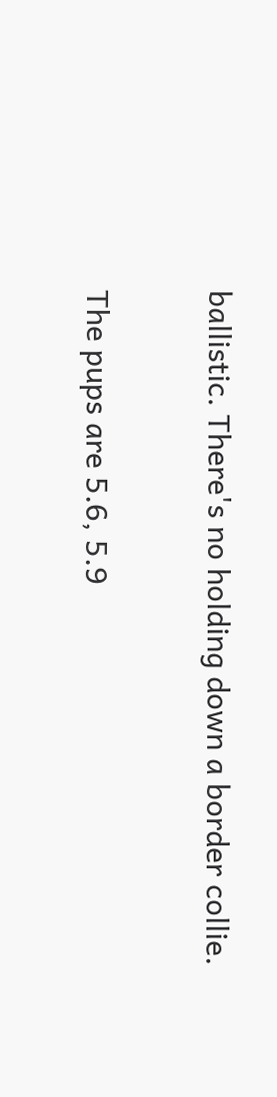ballistic. There's no holding down a border collie.

The pups are 5.6, 5.9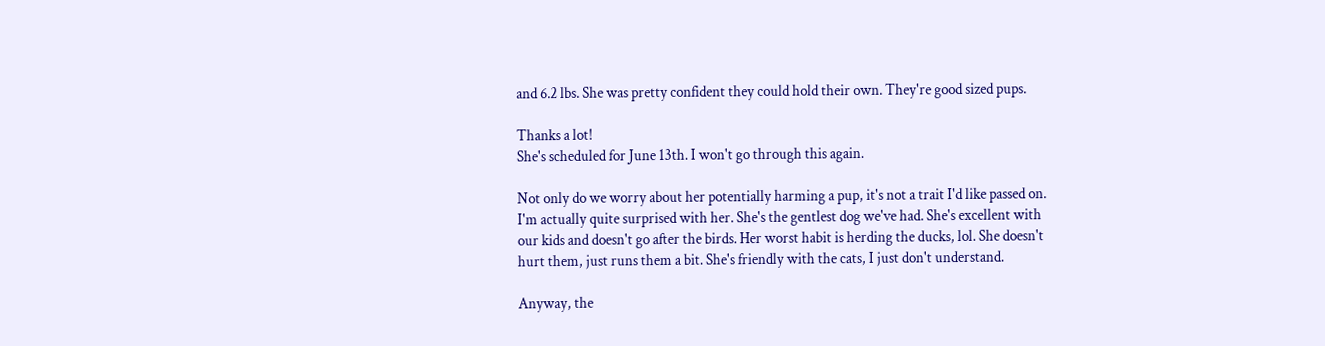and 6.2 lbs. She was pretty confident they could hold their own. They're good sized pups.

Thanks a lot!
She's scheduled for June 13th. I won't go through this again.

Not only do we worry about her potentially harming a pup, it's not a trait I'd like passed on. I'm actually quite surprised with her. She's the gentlest dog we've had. She's excellent with our kids and doesn't go after the birds. Her worst habit is herding the ducks, lol. She doesn't hurt them, just runs them a bit. She's friendly with the cats, I just don't understand.

Anyway, the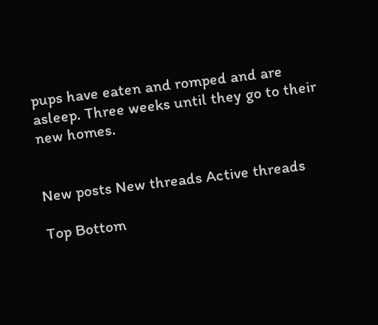pups have eaten and romped and are asleep. Three weeks until they go to their new homes.


New posts New threads Active threads

Top Bottom